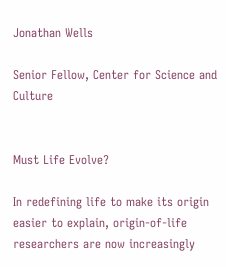Jonathan Wells

Senior Fellow, Center for Science and Culture


Must Life Evolve?

In redefining life to make its origin easier to explain, origin-of-life researchers are now increasingly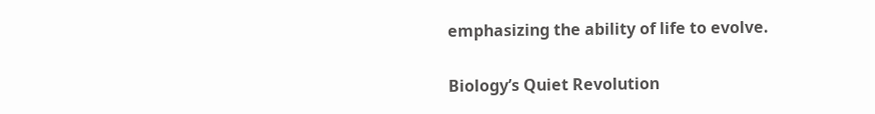emphasizing the ability of life to evolve.

Biology’s Quiet Revolution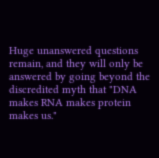Huge unanswered questions remain, and they will only be answered by going beyond the discredited myth that "DNA makes RNA makes protein makes us."